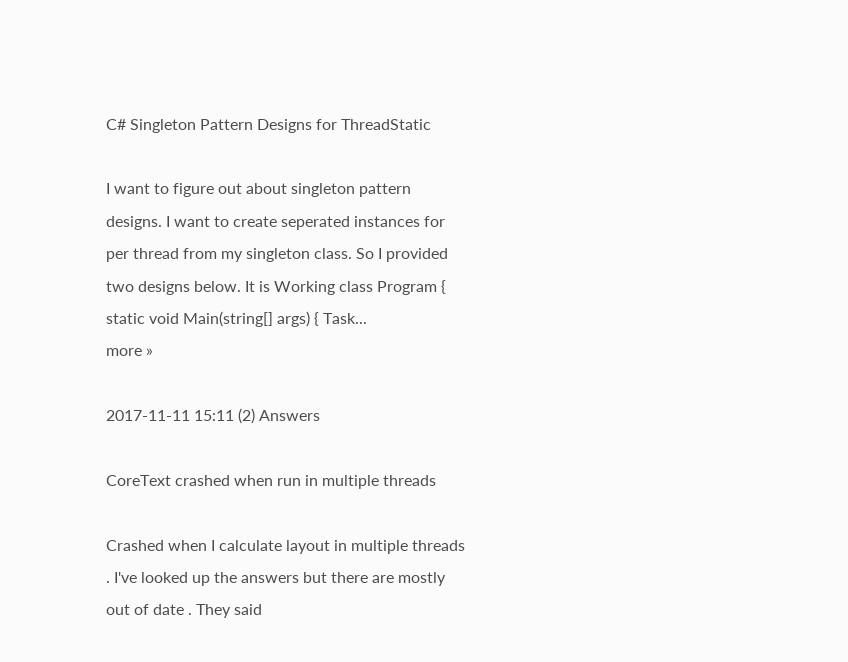C# Singleton Pattern Designs for ThreadStatic

I want to figure out about singleton pattern designs. I want to create seperated instances for per thread from my singleton class. So I provided two designs below. It is Working class Program { static void Main(string[] args) { Task...
more »

2017-11-11 15:11 (2) Answers

CoreText crashed when run in multiple threads

Crashed when I calculate layout in multiple threads . I've looked up the answers but there are mostly out of date . They said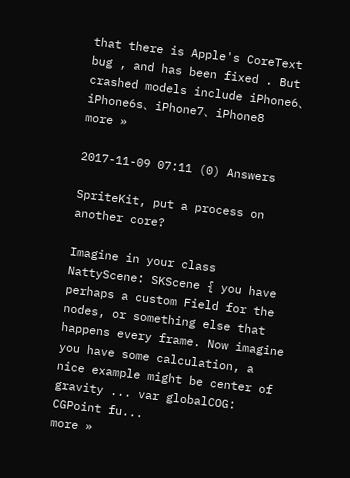that there is Apple's CoreText bug , and has been fixed . But crashed models include iPhone6、iPhone6s、iPhone7、iPhone8
more »

2017-11-09 07:11 (0) Answers

SpriteKit, put a process on another core?

Imagine in your class NattyScene: SKScene { you have perhaps a custom Field for the nodes, or something else that happens every frame. Now imagine you have some calculation, a nice example might be center of gravity ... var globalCOG: CGPoint fu...
more »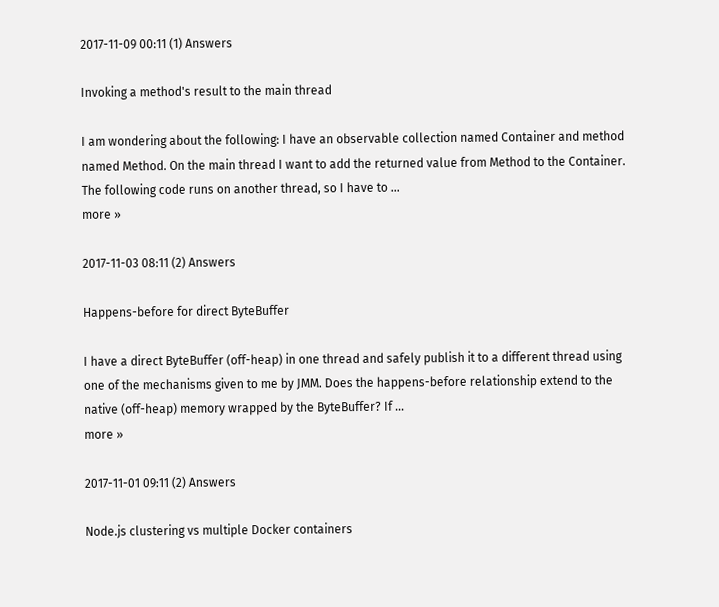2017-11-09 00:11 (1) Answers

Invoking a method's result to the main thread

I am wondering about the following: I have an observable collection named Container and method named Method. On the main thread I want to add the returned value from Method to the Container. The following code runs on another thread, so I have to ...
more »

2017-11-03 08:11 (2) Answers

Happens-before for direct ByteBuffer

I have a direct ByteBuffer (off-heap) in one thread and safely publish it to a different thread using one of the mechanisms given to me by JMM. Does the happens-before relationship extend to the native (off-heap) memory wrapped by the ByteBuffer? If ...
more »

2017-11-01 09:11 (2) Answers

Node.js clustering vs multiple Docker containers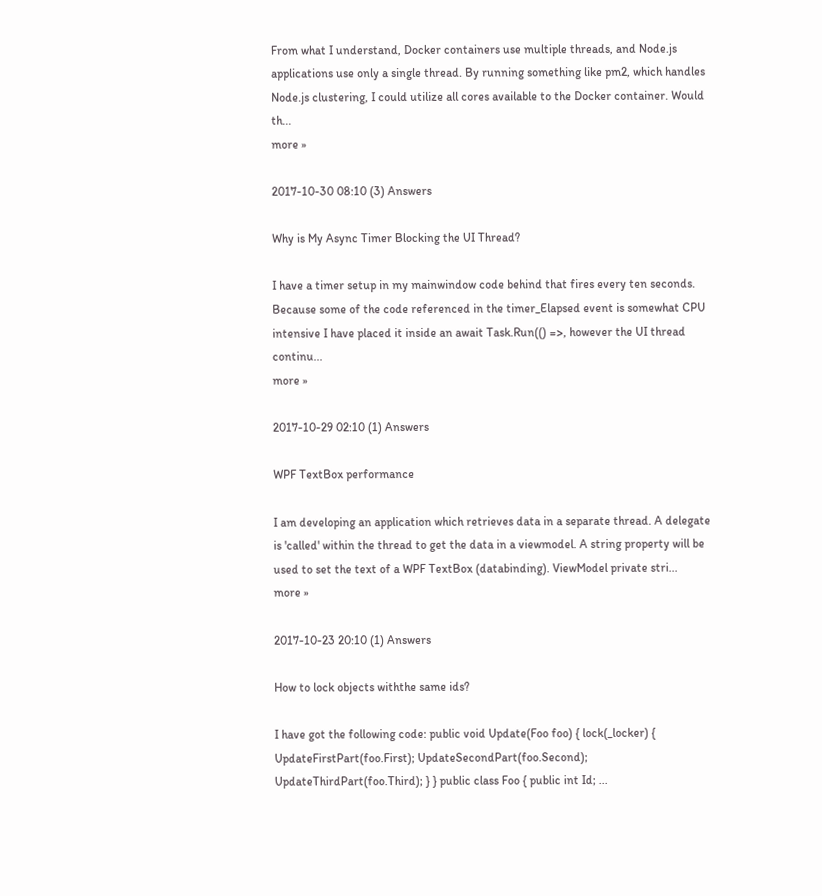From what I understand, Docker containers use multiple threads, and Node.js applications use only a single thread. By running something like pm2, which handles Node.js clustering, I could utilize all cores available to the Docker container. Would th...
more »

2017-10-30 08:10 (3) Answers

Why is My Async Timer Blocking the UI Thread?

I have a timer setup in my mainwindow code behind that fires every ten seconds. Because some of the code referenced in the timer_Elapsed event is somewhat CPU intensive I have placed it inside an await Task.Run(() =>, however the UI thread continu...
more »

2017-10-29 02:10 (1) Answers

WPF TextBox performance

I am developing an application which retrieves data in a separate thread. A delegate is 'called' within the thread to get the data in a viewmodel. A string property will be used to set the text of a WPF TextBox (databinding). ViewModel private stri...
more »

2017-10-23 20:10 (1) Answers

How to lock objects withthe same ids?

I have got the following code: public void Update(Foo foo) { lock(_locker) { UpdateFirstPart(foo.First); UpdateSecondPart(foo.Second); UpdateThirdPart(foo.Third); } } public class Foo { public int Id; ...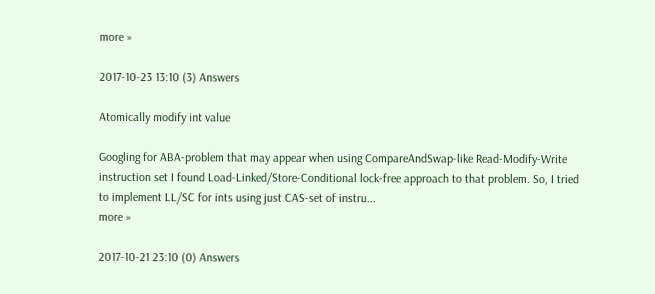more »

2017-10-23 13:10 (3) Answers

Atomically modify int value

Googling for ABA-problem that may appear when using CompareAndSwap-like Read-Modify-Write instruction set I found Load-Linked/Store-Conditional lock-free approach to that problem. So, I tried to implement LL/SC for ints using just CAS-set of instru...
more »

2017-10-21 23:10 (0) Answers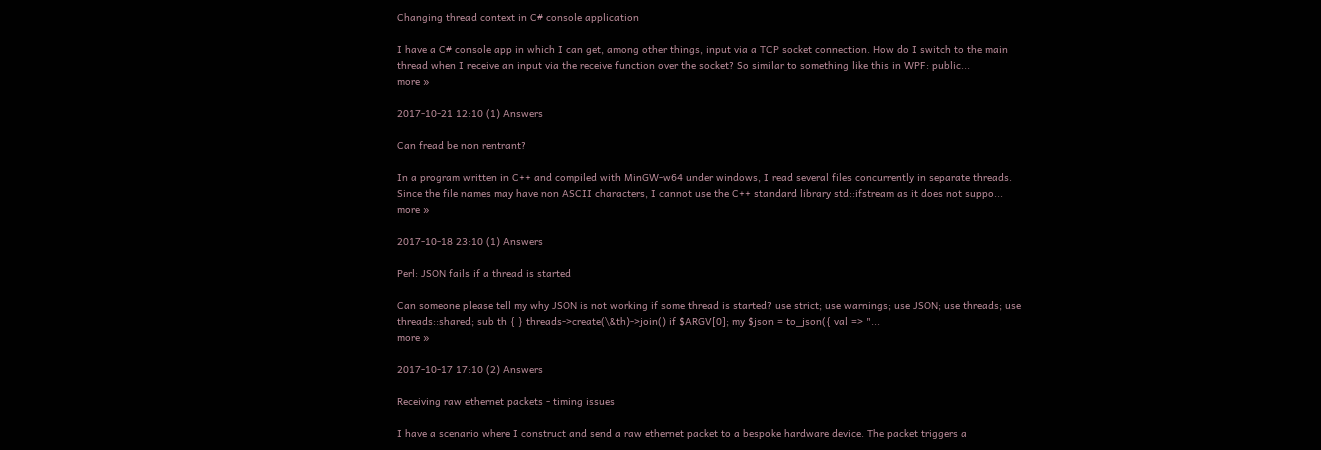Changing thread context in C# console application

I have a C# console app in which I can get, among other things, input via a TCP socket connection. How do I switch to the main thread when I receive an input via the receive function over the socket? So similar to something like this in WPF: public...
more »

2017-10-21 12:10 (1) Answers

Can fread be non rentrant?

In a program written in C++ and compiled with MinGW-w64 under windows, I read several files concurrently in separate threads. Since the file names may have non ASCII characters, I cannot use the C++ standard library std::ifstream as it does not suppo...
more »

2017-10-18 23:10 (1) Answers

Perl: JSON fails if a thread is started

Can someone please tell my why JSON is not working if some thread is started? use strict; use warnings; use JSON; use threads; use threads::shared; sub th { } threads->create(\&th)->join() if $ARGV[0]; my $json = to_json({ val => "...
more »

2017-10-17 17:10 (2) Answers

Receiving raw ethernet packets - timing issues

I have a scenario where I construct and send a raw ethernet packet to a bespoke hardware device. The packet triggers a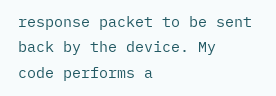response packet to be sent back by the device. My code performs a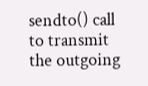sendto() call to transmit the outgoing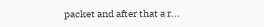packet and after that a r...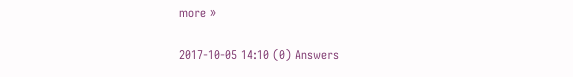more »

2017-10-05 14:10 (0) Answers